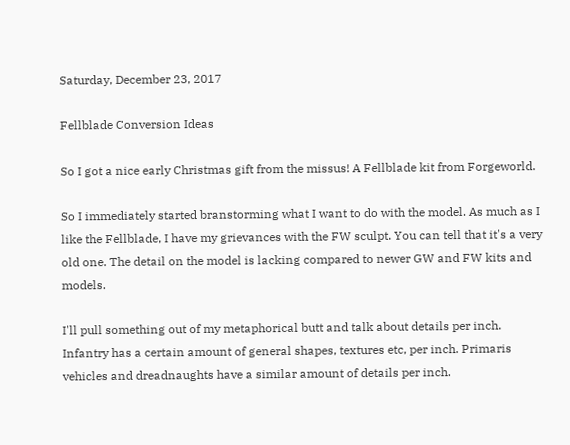Saturday, December 23, 2017

Fellblade Conversion Ideas

So I got a nice early Christmas gift from the missus! A Fellblade kit from Forgeworld.

So I immediately started branstorming what I want to do with the model. As much as I like the Fellblade, I have my grievances with the FW sculpt. You can tell that it's a very old one. The detail on the model is lacking compared to newer GW and FW kits and models.

I'll pull something out of my metaphorical butt and talk about details per inch. Infantry has a certain amount of general shapes, textures etc, per inch. Primaris vehicles and dreadnaughts have a similar amount of details per inch.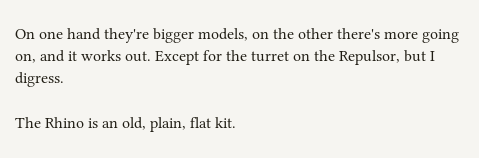On one hand they're bigger models, on the other there's more going on, and it works out. Except for the turret on the Repulsor, but I digress.

The Rhino is an old, plain, flat kit.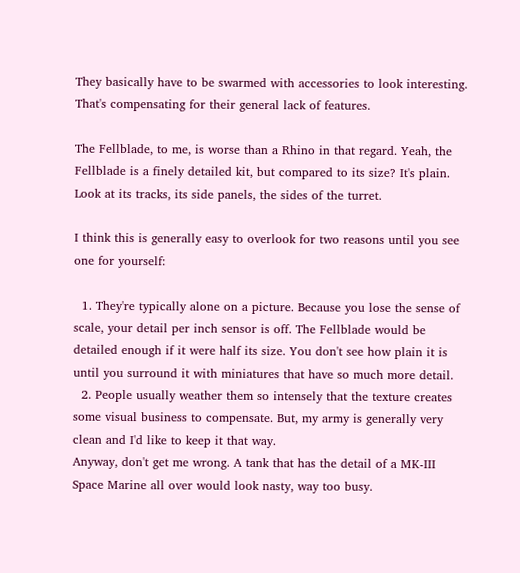They basically have to be swarmed with accessories to look interesting. That's compensating for their general lack of features.

The Fellblade, to me, is worse than a Rhino in that regard. Yeah, the Fellblade is a finely detailed kit, but compared to its size? It's plain. Look at its tracks, its side panels, the sides of the turret.

I think this is generally easy to overlook for two reasons until you see one for yourself:

  1. They're typically alone on a picture. Because you lose the sense of scale, your detail per inch sensor is off. The Fellblade would be detailed enough if it were half its size. You don't see how plain it is until you surround it with miniatures that have so much more detail.
  2. People usually weather them so intensely that the texture creates some visual business to compensate. But, my army is generally very clean and I'd like to keep it that way.
Anyway, don't get me wrong. A tank that has the detail of a MK-III Space Marine all over would look nasty, way too busy.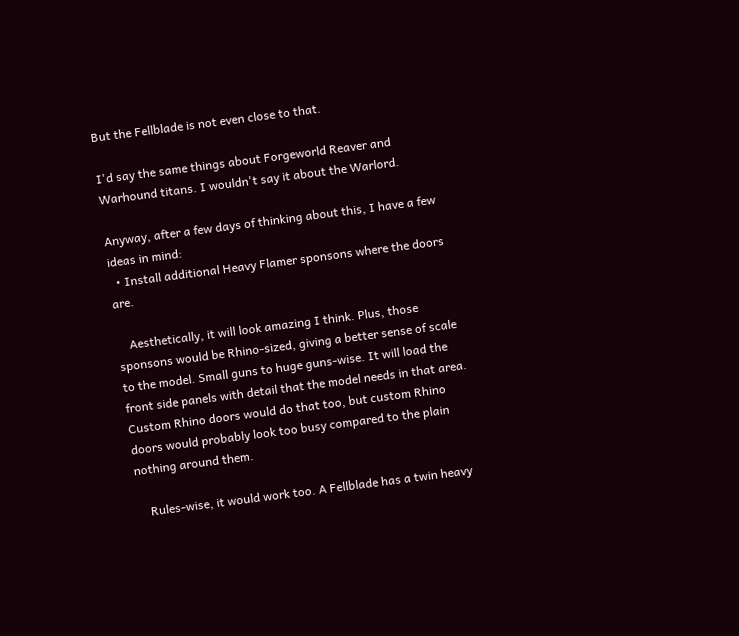But the Fellblade is not even close to that.

I'd say the same things about Forgeworld Reaver and Warhound titans. I wouldn't say it about the Warlord.

Anyway, after a few days of thinking about this, I have a few ideas in mind:
  • Install additional Heavy Flamer sponsons where the doors are.

    Aesthetically, it will look amazing I think. Plus, those sponsons would be Rhino-sized, giving a better sense of scale to the model. Small guns to huge guns-wise. It will load the front side panels with detail that the model needs in that area. Custom Rhino doors would do that too, but custom Rhino doors would probably look too busy compared to the plain nothing around them.

    Rules-wise, it would work too. A Fellblade has a twin heavy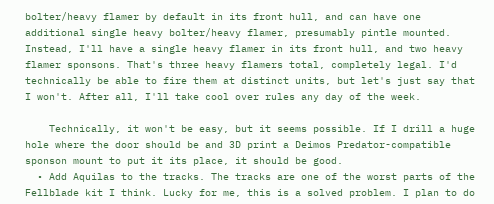bolter/heavy flamer by default in its front hull, and can have one additional single heavy bolter/heavy flamer, presumably pintle mounted. Instead, I'll have a single heavy flamer in its front hull, and two heavy flamer sponsons. That's three heavy flamers total, completely legal. I'd technically be able to fire them at distinct units, but let's just say that I won't. After all, I'll take cool over rules any day of the week.

    Technically, it won't be easy, but it seems possible. If I drill a huge hole where the door should be and 3D print a Deimos Predator-compatible sponson mount to put it its place, it should be good.
  • Add Aquilas to the tracks. The tracks are one of the worst parts of the Fellblade kit I think. Lucky for me, this is a solved problem. I plan to do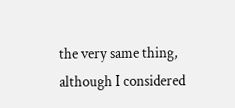the very same thing, although I considered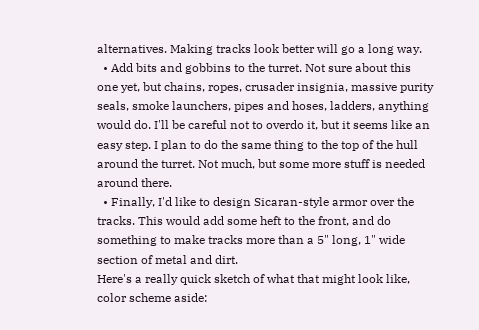alternatives. Making tracks look better will go a long way.
  • Add bits and gobbins to the turret. Not sure about this one yet, but chains, ropes, crusader insignia, massive purity seals, smoke launchers, pipes and hoses, ladders, anything would do. I'll be careful not to overdo it, but it seems like an easy step. I plan to do the same thing to the top of the hull around the turret. Not much, but some more stuff is needed around there.
  • Finally, I'd like to design Sicaran-style armor over the tracks. This would add some heft to the front, and do something to make tracks more than a 5" long, 1" wide section of metal and dirt.
Here's a really quick sketch of what that might look like, color scheme aside: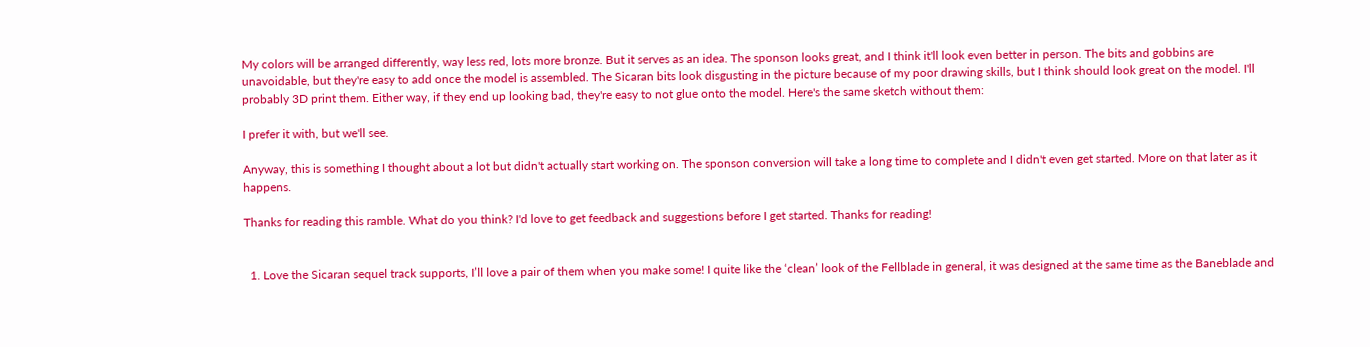My colors will be arranged differently, way less red, lots more bronze. But it serves as an idea. The sponson looks great, and I think it'll look even better in person. The bits and gobbins are unavoidable, but they're easy to add once the model is assembled. The Sicaran bits look disgusting in the picture because of my poor drawing skills, but I think should look great on the model. I'll probably 3D print them. Either way, if they end up looking bad, they're easy to not glue onto the model. Here's the same sketch without them:

I prefer it with, but we'll see.

Anyway, this is something I thought about a lot but didn't actually start working on. The sponson conversion will take a long time to complete and I didn't even get started. More on that later as it happens.

Thanks for reading this ramble. What do you think? I'd love to get feedback and suggestions before I get started. Thanks for reading!


  1. Love the Sicaran sequel track supports, I’ll love a pair of them when you make some! I quite like the ‘clean’ look of the Fellblade in general, it was designed at the same time as the Baneblade and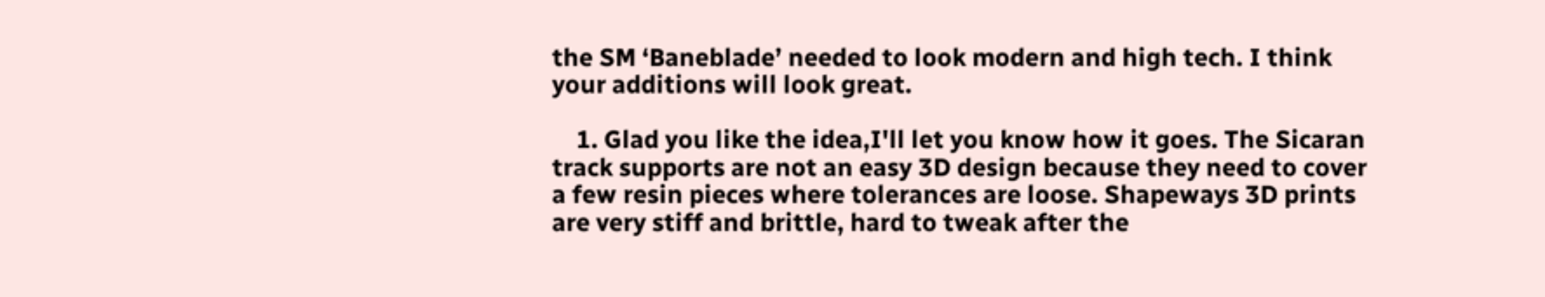the SM ‘Baneblade’ needed to look modern and high tech. I think your additions will look great.

    1. Glad you like the idea,I'll let you know how it goes. The Sicaran track supports are not an easy 3D design because they need to cover a few resin pieces where tolerances are loose. Shapeways 3D prints are very stiff and brittle, hard to tweak after the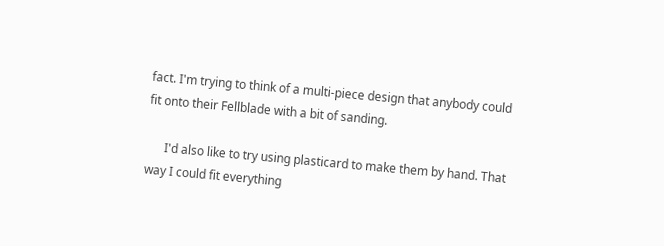fact. I'm trying to think of a multi-piece design that anybody could fit onto their Fellblade with a bit of sanding.

      I'd also like to try using plasticard to make them by hand. That way I could fit everything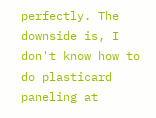perfectly. The downside is, I don't know how to do plasticard paneling at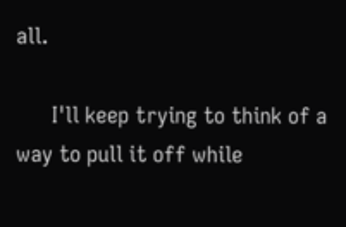all.

      I'll keep trying to think of a way to pull it off while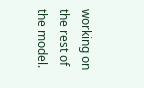working on the rest of the model.